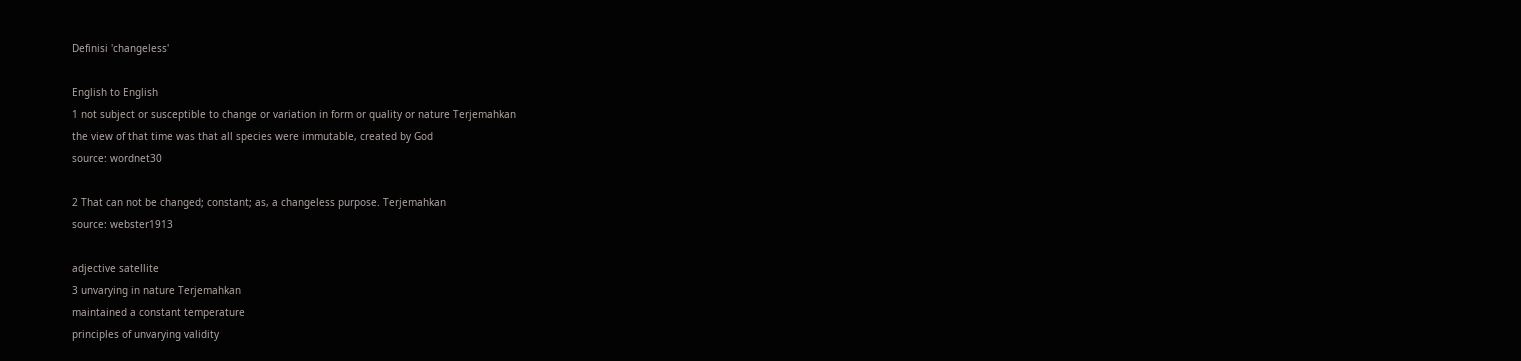Definisi 'changeless'

English to English
1 not subject or susceptible to change or variation in form or quality or nature Terjemahkan
the view of that time was that all species were immutable, created by God
source: wordnet30

2 That can not be changed; constant; as, a changeless purpose. Terjemahkan
source: webster1913

adjective satellite
3 unvarying in nature Terjemahkan
maintained a constant temperature
principles of unvarying validity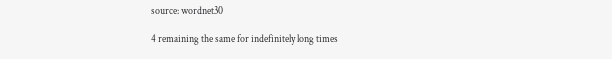source: wordnet30

4 remaining the same for indefinitely long times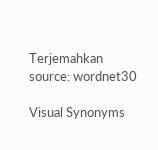Terjemahkan
source: wordnet30

Visual Synonyms